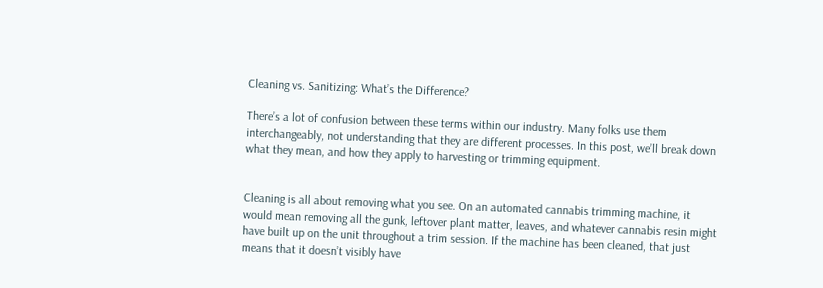Cleaning vs. Sanitizing: What’s the Difference?

There’s a lot of confusion between these terms within our industry. Many folks use them interchangeably, not understanding that they are different processes. In this post, we’ll break down what they mean, and how they apply to harvesting or trimming equipment.


Cleaning is all about removing what you see. On an automated cannabis trimming machine, it would mean removing all the gunk, leftover plant matter, leaves, and whatever cannabis resin might have built up on the unit throughout a trim session. If the machine has been cleaned, that just means that it doesn’t visibly have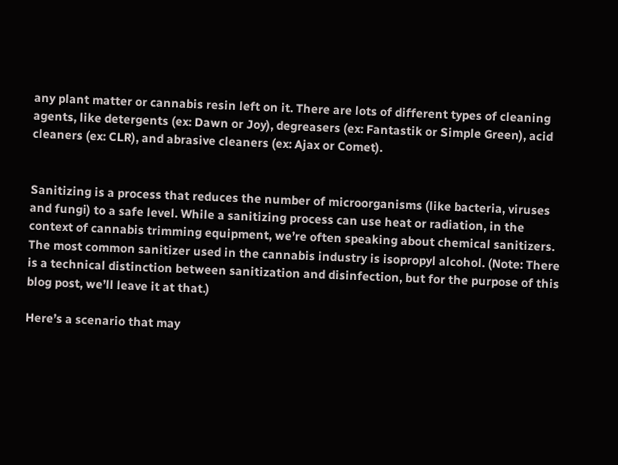any plant matter or cannabis resin left on it. There are lots of different types of cleaning agents, like detergents (ex: Dawn or Joy), degreasers (ex: Fantastik or Simple Green), acid cleaners (ex: CLR), and abrasive cleaners (ex: Ajax or Comet).


Sanitizing is a process that reduces the number of microorganisms (like bacteria, viruses and fungi) to a safe level. While a sanitizing process can use heat or radiation, in the context of cannabis trimming equipment, we’re often speaking about chemical sanitizers. The most common sanitizer used in the cannabis industry is isopropyl alcohol. (Note: There is a technical distinction between sanitization and disinfection, but for the purpose of this blog post, we’ll leave it at that.)

Here’s a scenario that may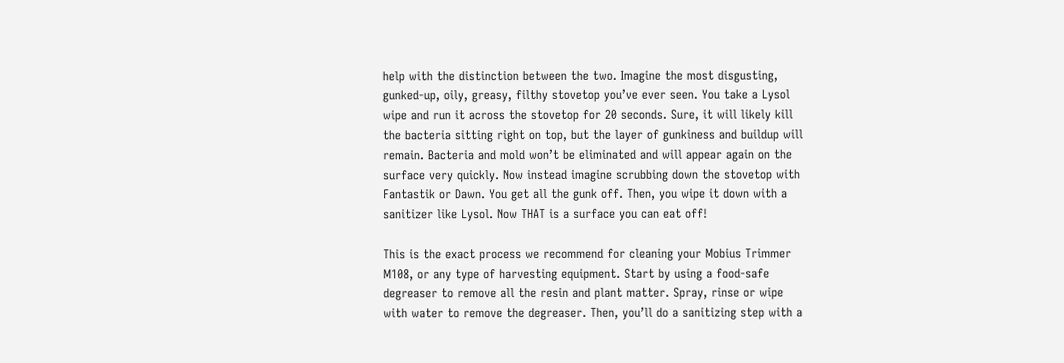help with the distinction between the two. Imagine the most disgusting, gunked-up, oily, greasy, filthy stovetop you’ve ever seen. You take a Lysol wipe and run it across the stovetop for 20 seconds. Sure, it will likely kill the bacteria sitting right on top, but the layer of gunkiness and buildup will remain. Bacteria and mold won’t be eliminated and will appear again on the surface very quickly. Now instead imagine scrubbing down the stovetop with Fantastik or Dawn. You get all the gunk off. Then, you wipe it down with a sanitizer like Lysol. Now THAT is a surface you can eat off!

This is the exact process we recommend for cleaning your Mobius Trimmer M108, or any type of harvesting equipment. Start by using a food-safe degreaser to remove all the resin and plant matter. Spray, rinse or wipe with water to remove the degreaser. Then, you’ll do a sanitizing step with a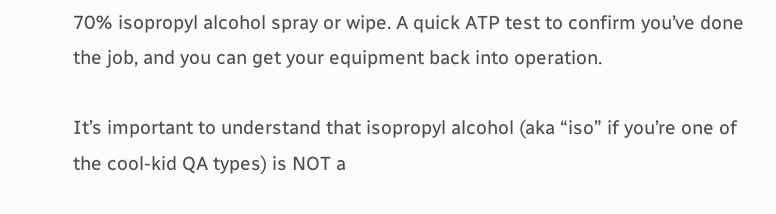70% isopropyl alcohol spray or wipe. A quick ATP test to confirm you’ve done the job, and you can get your equipment back into operation.

It’s important to understand that isopropyl alcohol (aka “iso” if you’re one of the cool-kid QA types) is NOT a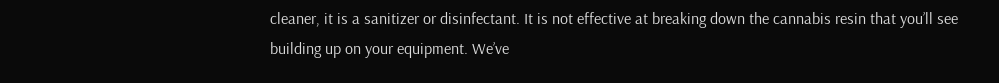cleaner, it is a sanitizer or disinfectant. It is not effective at breaking down the cannabis resin that you’ll see building up on your equipment. We’ve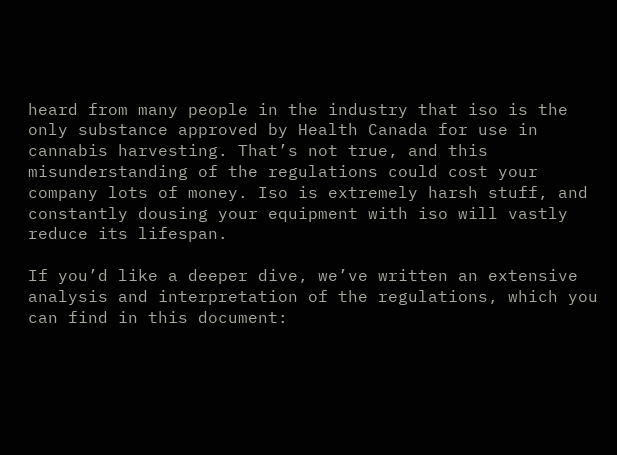heard from many people in the industry that iso is the only substance approved by Health Canada for use in cannabis harvesting. That’s not true, and this misunderstanding of the regulations could cost your company lots of money. Iso is extremely harsh stuff, and constantly dousing your equipment with iso will vastly reduce its lifespan.

If you’d like a deeper dive, we’ve written an extensive analysis and interpretation of the regulations, which you can find in this document: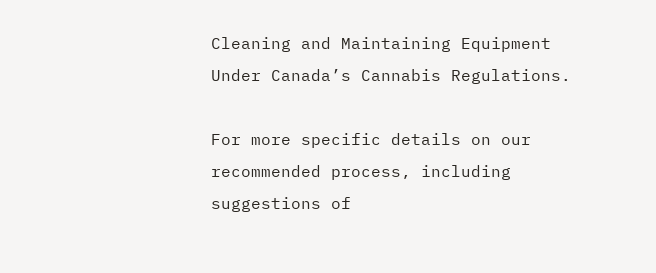Cleaning and Maintaining Equipment Under Canada’s Cannabis Regulations.

For more specific details on our recommended process, including suggestions of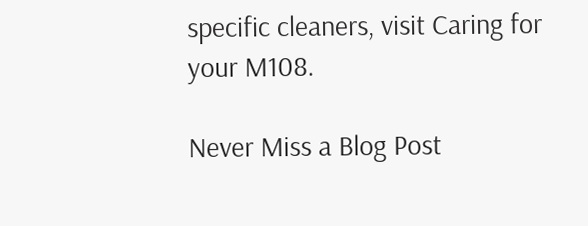specific cleaners, visit Caring for your M108.

Never Miss a Blog Post